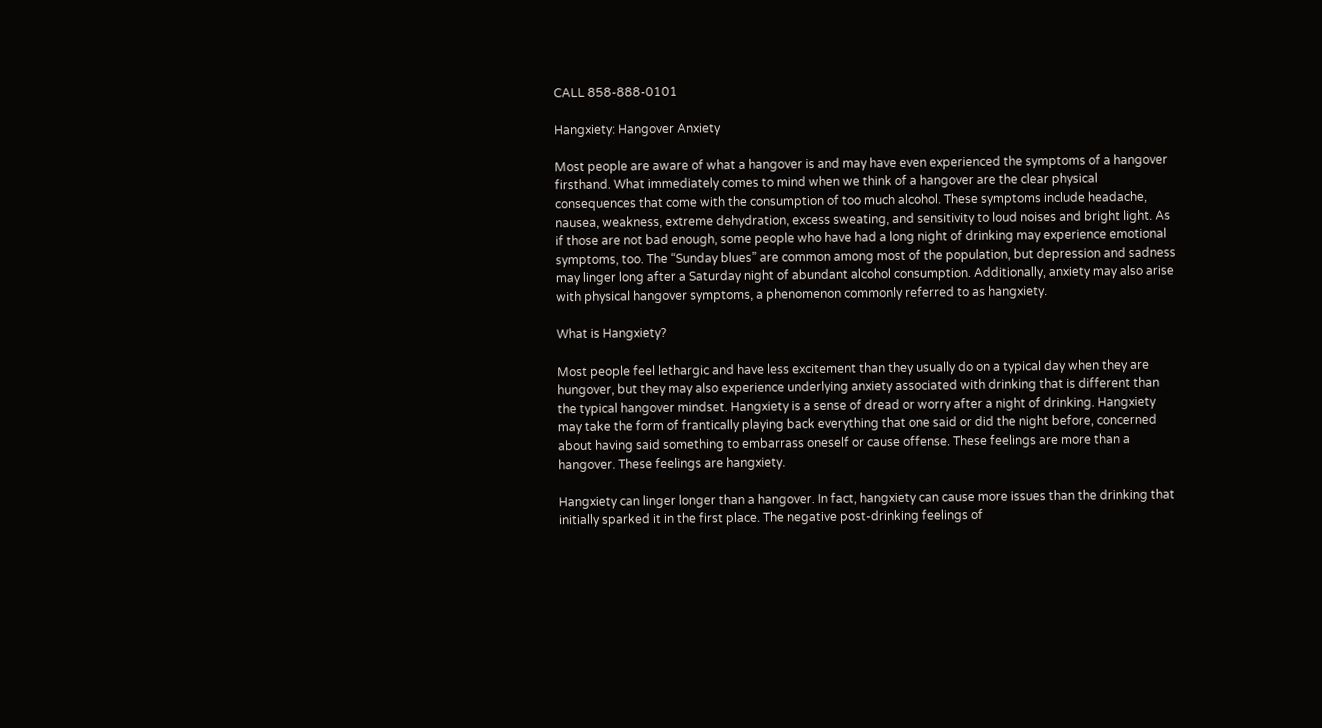CALL 858-888-0101

Hangxiety: Hangover Anxiety

Most people are aware of what a hangover is and may have even experienced the symptoms of a hangover firsthand. What immediately comes to mind when we think of a hangover are the clear physical consequences that come with the consumption of too much alcohol. These symptoms include headache, nausea, weakness, extreme dehydration, excess sweating, and sensitivity to loud noises and bright light. As if those are not bad enough, some people who have had a long night of drinking may experience emotional symptoms, too. The “Sunday blues” are common among most of the population, but depression and sadness may linger long after a Saturday night of abundant alcohol consumption. Additionally, anxiety may also arise with physical hangover symptoms, a phenomenon commonly referred to as hangxiety.

What is Hangxiety?

Most people feel lethargic and have less excitement than they usually do on a typical day when they are hungover, but they may also experience underlying anxiety associated with drinking that is different than the typical hangover mindset. Hangxiety is a sense of dread or worry after a night of drinking. Hangxiety may take the form of frantically playing back everything that one said or did the night before, concerned about having said something to embarrass oneself or cause offense. These feelings are more than a hangover. These feelings are hangxiety.

Hangxiety can linger longer than a hangover. In fact, hangxiety can cause more issues than the drinking that initially sparked it in the first place. The negative post-drinking feelings of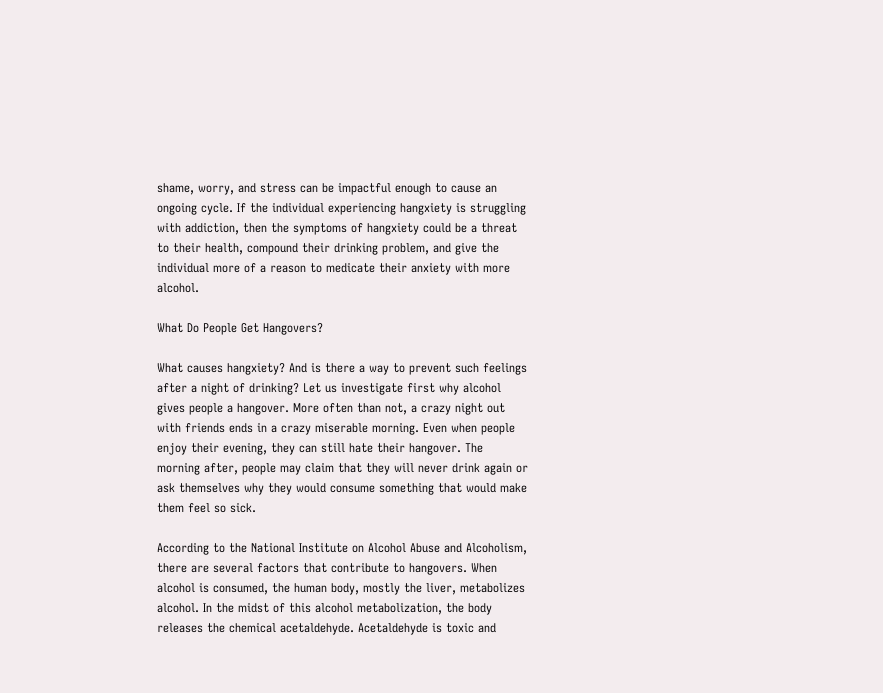shame, worry, and stress can be impactful enough to cause an ongoing cycle. If the individual experiencing hangxiety is struggling with addiction, then the symptoms of hangxiety could be a threat to their health, compound their drinking problem, and give the individual more of a reason to medicate their anxiety with more alcohol.

What Do People Get Hangovers?

What causes hangxiety? And is there a way to prevent such feelings after a night of drinking? Let us investigate first why alcohol gives people a hangover. More often than not, a crazy night out with friends ends in a crazy miserable morning. Even when people enjoy their evening, they can still hate their hangover. The morning after, people may claim that they will never drink again or ask themselves why they would consume something that would make them feel so sick.

According to the National Institute on Alcohol Abuse and Alcoholism, there are several factors that contribute to hangovers. When alcohol is consumed, the human body, mostly the liver, metabolizes alcohol. In the midst of this alcohol metabolization, the body releases the chemical acetaldehyde. Acetaldehyde is toxic and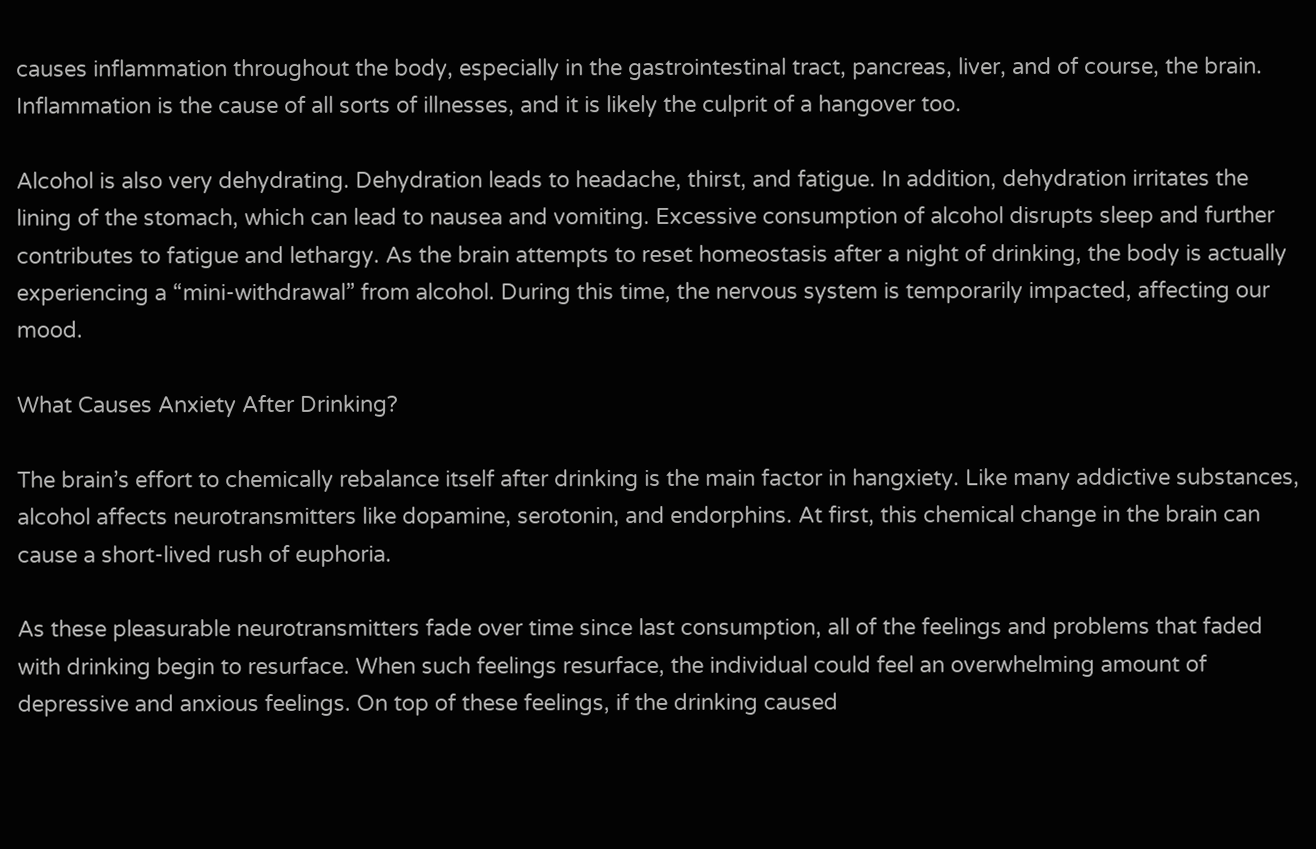causes inflammation throughout the body, especially in the gastrointestinal tract, pancreas, liver, and of course, the brain. Inflammation is the cause of all sorts of illnesses, and it is likely the culprit of a hangover too.

Alcohol is also very dehydrating. Dehydration leads to headache, thirst, and fatigue. In addition, dehydration irritates the lining of the stomach, which can lead to nausea and vomiting. Excessive consumption of alcohol disrupts sleep and further contributes to fatigue and lethargy. As the brain attempts to reset homeostasis after a night of drinking, the body is actually experiencing a “mini-withdrawal” from alcohol. During this time, the nervous system is temporarily impacted, affecting our mood.

What Causes Anxiety After Drinking?

The brain’s effort to chemically rebalance itself after drinking is the main factor in hangxiety. Like many addictive substances, alcohol affects neurotransmitters like dopamine, serotonin, and endorphins. At first, this chemical change in the brain can cause a short-lived rush of euphoria.

As these pleasurable neurotransmitters fade over time since last consumption, all of the feelings and problems that faded with drinking begin to resurface. When such feelings resurface, the individual could feel an overwhelming amount of depressive and anxious feelings. On top of these feelings, if the drinking caused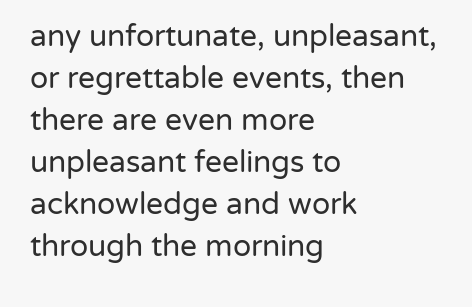any unfortunate, unpleasant, or regrettable events, then there are even more unpleasant feelings to acknowledge and work through the morning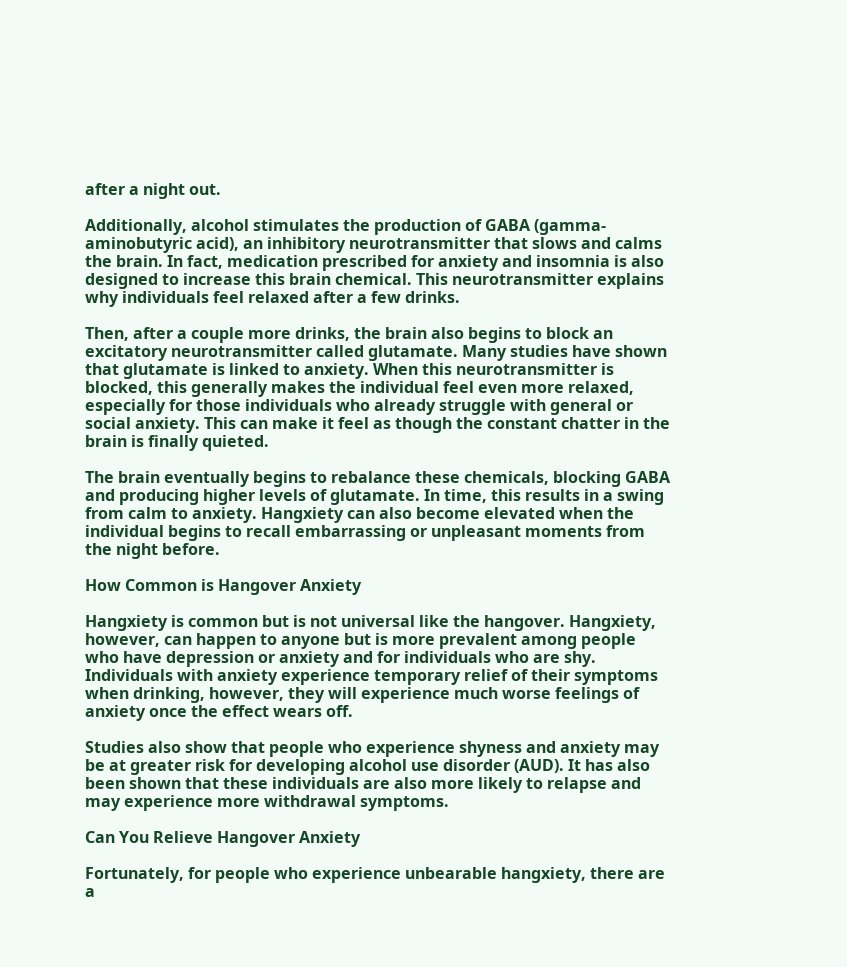after a night out.

Additionally, alcohol stimulates the production of GABA (gamma-aminobutyric acid), an inhibitory neurotransmitter that slows and calms the brain. In fact, medication prescribed for anxiety and insomnia is also designed to increase this brain chemical. This neurotransmitter explains why individuals feel relaxed after a few drinks.

Then, after a couple more drinks, the brain also begins to block an excitatory neurotransmitter called glutamate. Many studies have shown that glutamate is linked to anxiety. When this neurotransmitter is blocked, this generally makes the individual feel even more relaxed, especially for those individuals who already struggle with general or social anxiety. This can make it feel as though the constant chatter in the brain is finally quieted.

The brain eventually begins to rebalance these chemicals, blocking GABA and producing higher levels of glutamate. In time, this results in a swing from calm to anxiety. Hangxiety can also become elevated when the individual begins to recall embarrassing or unpleasant moments from the night before.

How Common is Hangover Anxiety

Hangxiety is common but is not universal like the hangover. Hangxiety, however, can happen to anyone but is more prevalent among people who have depression or anxiety and for individuals who are shy. Individuals with anxiety experience temporary relief of their symptoms when drinking, however, they will experience much worse feelings of anxiety once the effect wears off.

Studies also show that people who experience shyness and anxiety may be at greater risk for developing alcohol use disorder (AUD). It has also been shown that these individuals are also more likely to relapse and may experience more withdrawal symptoms.

Can You Relieve Hangover Anxiety

Fortunately, for people who experience unbearable hangxiety, there are a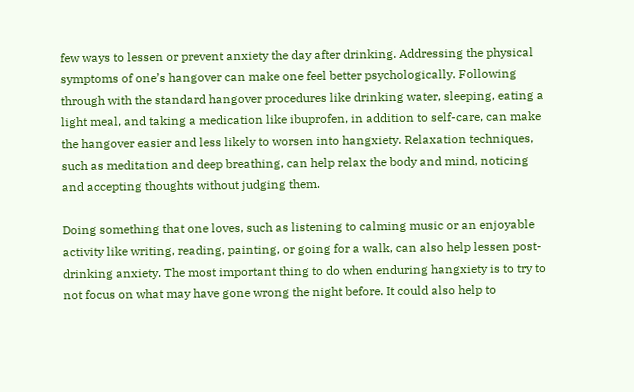few ways to lessen or prevent anxiety the day after drinking. Addressing the physical symptoms of one’s hangover can make one feel better psychologically. Following through with the standard hangover procedures like drinking water, sleeping, eating a light meal, and taking a medication like ibuprofen, in addition to self-care, can make the hangover easier and less likely to worsen into hangxiety. Relaxation techniques, such as meditation and deep breathing, can help relax the body and mind, noticing and accepting thoughts without judging them.

Doing something that one loves, such as listening to calming music or an enjoyable activity like writing, reading, painting, or going for a walk, can also help lessen post-drinking anxiety. The most important thing to do when enduring hangxiety is to try to not focus on what may have gone wrong the night before. It could also help to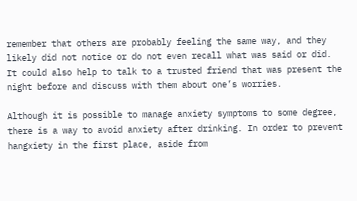remember that others are probably feeling the same way, and they likely did not notice or do not even recall what was said or did. It could also help to talk to a trusted friend that was present the night before and discuss with them about one’s worries.

Although it is possible to manage anxiety symptoms to some degree, there is a way to avoid anxiety after drinking. In order to prevent hangxiety in the first place, aside from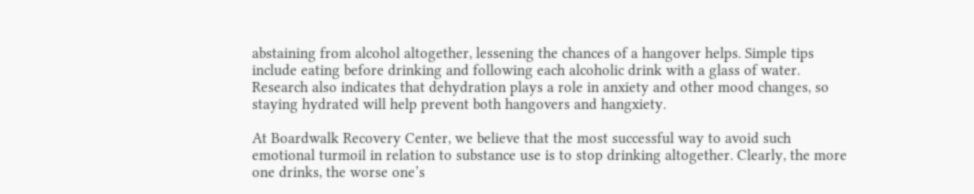abstaining from alcohol altogether, lessening the chances of a hangover helps. Simple tips include eating before drinking and following each alcoholic drink with a glass of water. Research also indicates that dehydration plays a role in anxiety and other mood changes, so staying hydrated will help prevent both hangovers and hangxiety.

At Boardwalk Recovery Center, we believe that the most successful way to avoid such emotional turmoil in relation to substance use is to stop drinking altogether. Clearly, the more one drinks, the worse one’s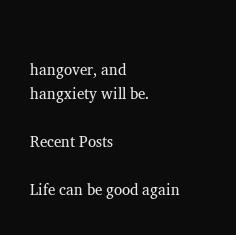hangover, and hangxiety will be.

Recent Posts

Life can be good again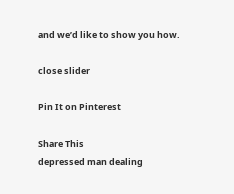and we’d like to show you how.

close slider

Pin It on Pinterest

Share This
depressed man dealing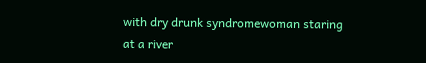with dry drunk syndromewoman staring at a river